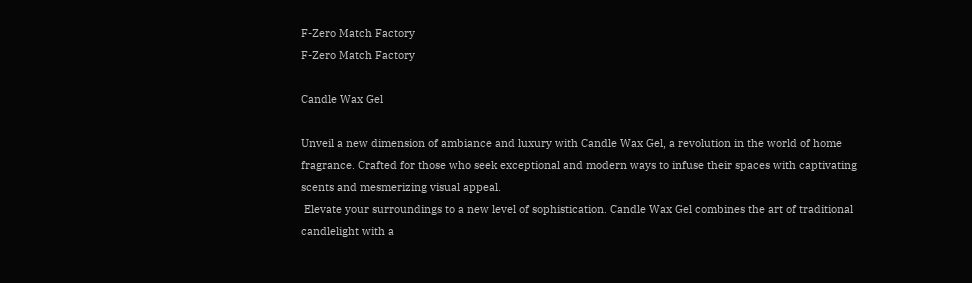F-Zero Match Factory
F-Zero Match Factory

Candle Wax Gel

Unveil a new dimension of ambiance and luxury with Candle Wax Gel, a revolution in the world of home fragrance. Crafted for those who seek exceptional and modern ways to infuse their spaces with captivating scents and mesmerizing visual appeal.
 Elevate your surroundings to a new level of sophistication. Candle Wax Gel combines the art of traditional candlelight with a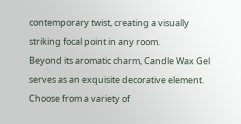contemporary twist, creating a visually striking focal point in any room.
Beyond its aromatic charm, Candle Wax Gel serves as an exquisite decorative element. Choose from a variety of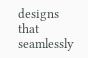designs that seamlessly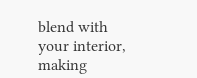blend with your interior, making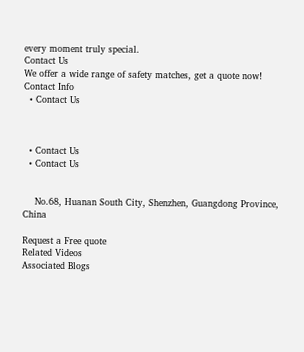every moment truly special.
Contact Us
We offer a wide range of safety matches, get a quote now!
Contact Info
  • Contact Us



  • Contact Us
  • Contact Us


    No.68, Huanan South City, Shenzhen, Guangdong Province, China

Request a Free quote
Related Videos
Associated Blogs